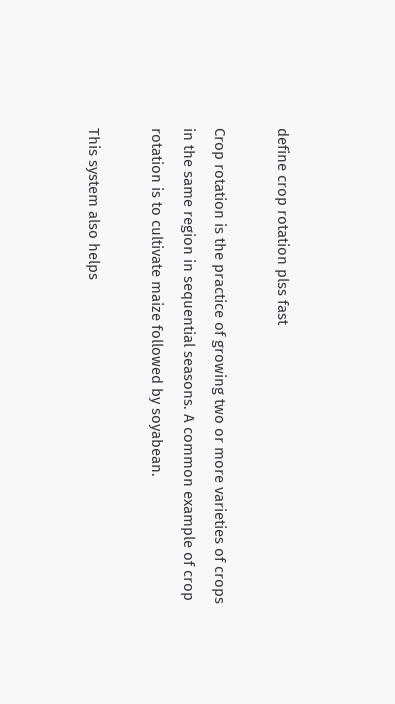define crop rotation plss fast

Crop rotation is the practice of growing two or more varieties of crops in the same region in sequential seasons. A common example of crop rotation is to cultivate maize followed by soyabean.

This system also helps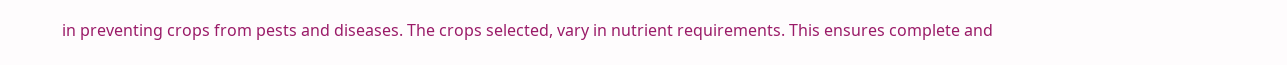in preventing crops from pests and diseases. The crops selected, vary in nutrient requirements. This ensures complete and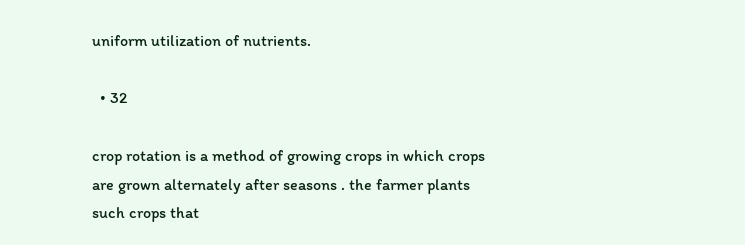uniform utilization of nutrients.

  • 32

crop rotation is a method of growing crops in which crops are grown alternately after seasons . the farmer plants such crops that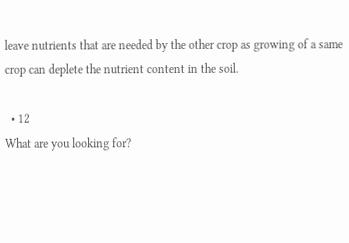leave nutrients that are needed by the other crop as growing of a same crop can deplete the nutrient content in the soil.

  • 12
What are you looking for?